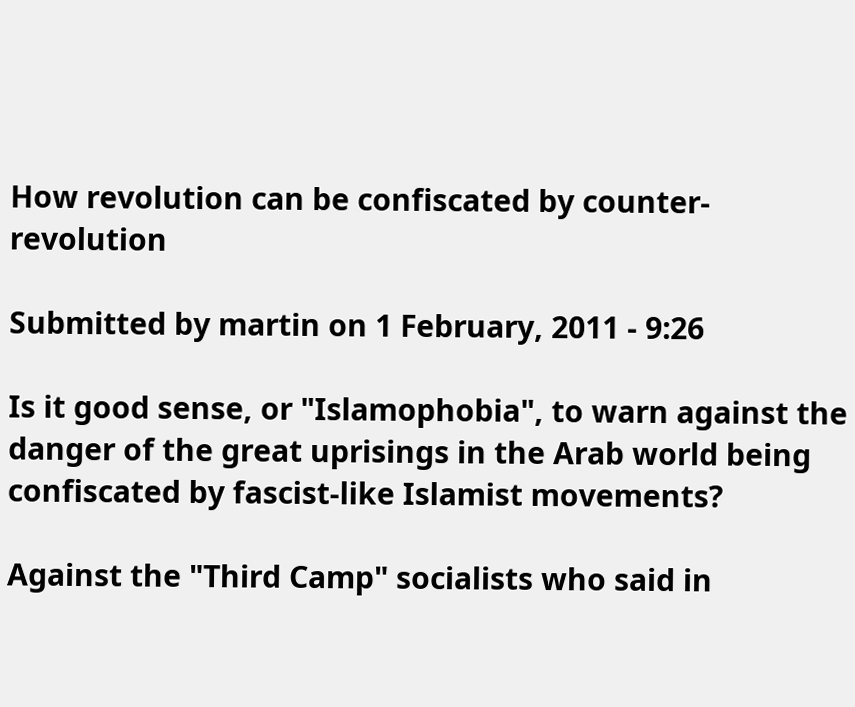How revolution can be confiscated by counter-revolution

Submitted by martin on 1 February, 2011 - 9:26

Is it good sense, or "Islamophobia", to warn against the danger of the great uprisings in the Arab world being confiscated by fascist-like Islamist movements?

Against the "Third Camp" socialists who said in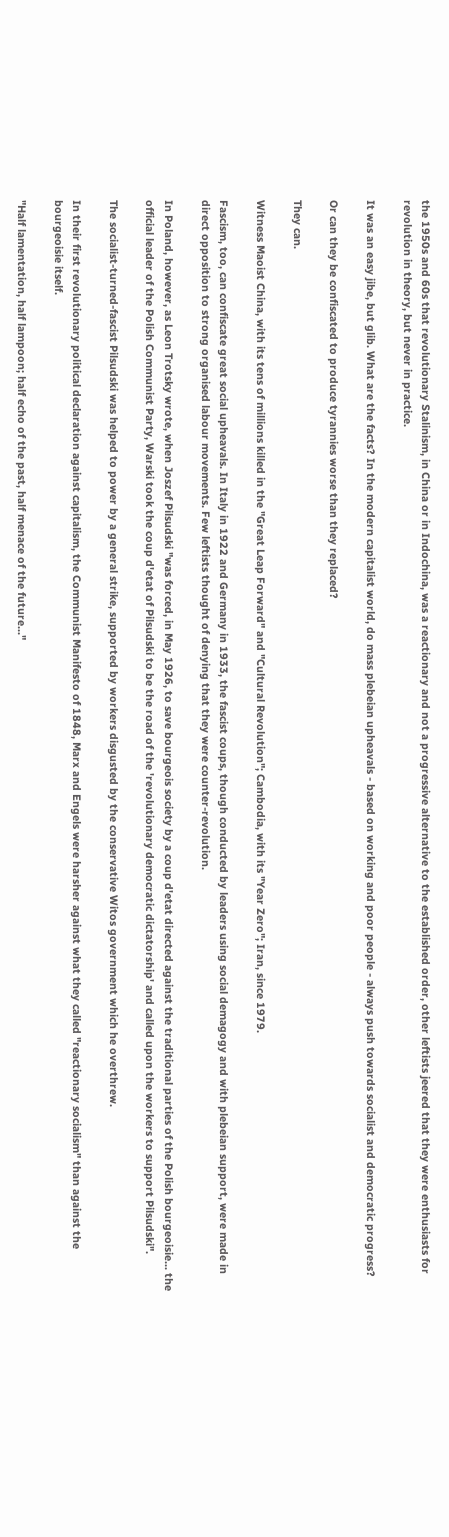the 1950s and 60s that revolutionary Stalinism, in China or in Indochina, was a reactionary and not a progressive alternative to the established order, other leftists jeered that they were enthusiasts for revolution in theory, but never in practice.

It was an easy jibe, but glib. What are the facts? In the modern capitalist world, do mass plebeian upheavals - based on working and poor people - always push towards socialist and democratic progress?

Or can they be confiscated to produce tyrannies worse than they replaced?

They can.

Witness Maoist China, with its tens of millions killed in the "Great Leap Forward" and "Cultural Revolution"; Cambodia, with its "Year Zero"; Iran, since 1979.

Fascism, too, can confiscate great social upheavals. In Italy in 1922 and Germany in 1933, the fascist coups, though conducted by leaders using social demagogy and with plebeian support, were made in direct opposition to strong organised labour movements. Few leftists thought of denying that they were counter-revolution.

In Poland, however, as Leon Trotsky wrote, when Joszef Pilsudski "was forced, in May 1926, to save bourgeois society by a coup d'etat directed against the traditional parties of the Polish bourgeoisie... the official leader of the Polish Communist Party, Warski took the coup d'etat of Pilsudski to be the road of the 'revolutionary democratic dictatorship' and called upon the workers to support Pilsudski".

The socialist-turned-fascist Pilsudski was helped to power by a general strike, supported by workers disgusted by the conservative Witos government which he overthrew.

In their first revolutionary political declaration against capitalism, the Communist Manifesto of 1848, Marx and Engels were harsher against what they called "reactionary socialism" than against the bourgeoisie itself.

"Half lamentation, half lampoon; half echo of the past, half menace of the future..."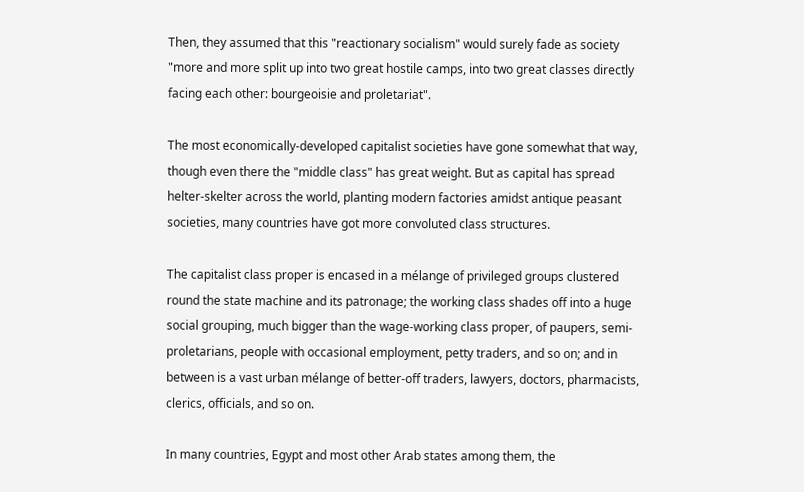Then, they assumed that this "reactionary socialism" would surely fade as society "more and more split up into two great hostile camps, into two great classes directly facing each other: bourgeoisie and proletariat".

The most economically-developed capitalist societies have gone somewhat that way, though even there the "middle class" has great weight. But as capital has spread helter-skelter across the world, planting modern factories amidst antique peasant societies, many countries have got more convoluted class structures.

The capitalist class proper is encased in a mélange of privileged groups clustered round the state machine and its patronage; the working class shades off into a huge social grouping, much bigger than the wage-working class proper, of paupers, semi-proletarians, people with occasional employment, petty traders, and so on; and in between is a vast urban mélange of better-off traders, lawyers, doctors, pharmacists, clerics, officials, and so on.

In many countries, Egypt and most other Arab states among them, the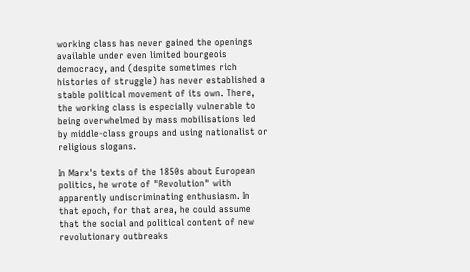working class has never gained the openings available under even limited bourgeois democracy, and (despite sometimes rich histories of struggle) has never established a stable political movement of its own. There, the working class is especially vulnerable to being overwhelmed by mass mobilisations led by middle-class groups and using nationalist or religious slogans.

In Marx's texts of the 1850s about European politics, he wrote of "Revolution" with apparently undiscriminating enthusiasm. In that epoch, for that area, he could assume that the social and political content of new revolutionary outbreaks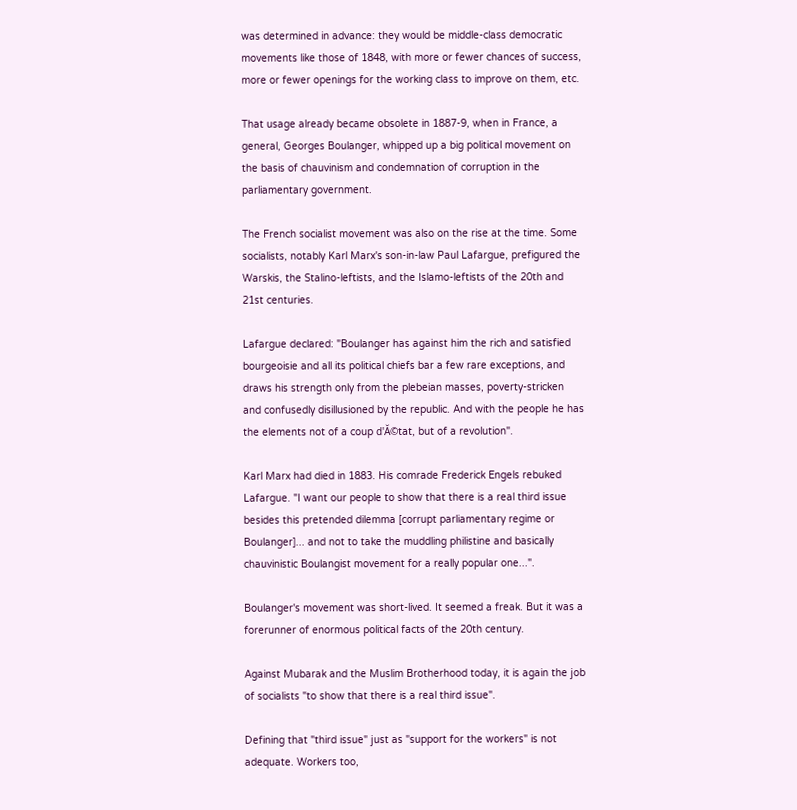was determined in advance: they would be middle-class democratic movements like those of 1848, with more or fewer chances of success, more or fewer openings for the working class to improve on them, etc.

That usage already became obsolete in 1887-9, when in France, a general, Georges Boulanger, whipped up a big political movement on the basis of chauvinism and condemnation of corruption in the parliamentary government.

The French socialist movement was also on the rise at the time. Some socialists, notably Karl Marx's son-in-law Paul Lafargue, prefigured the Warskis, the Stalino-leftists, and the Islamo-leftists of the 20th and 21st centuries.

Lafargue declared: "Boulanger has against him the rich and satisfied bourgeoisie and all its political chiefs bar a few rare exceptions, and draws his strength only from the plebeian masses, poverty-stricken and confusedly disillusioned by the republic. And with the people he has the elements not of a coup d'Ă©tat, but of a revolution".

Karl Marx had died in 1883. His comrade Frederick Engels rebuked Lafargue. "I want our people to show that there is a real third issue besides this pretended dilemma [corrupt parliamentary regime or Boulanger]... and not to take the muddling philistine and basically chauvinistic Boulangist movement for a really popular one...".

Boulanger's movement was short-lived. It seemed a freak. But it was a forerunner of enormous political facts of the 20th century.

Against Mubarak and the Muslim Brotherhood today, it is again the job of socialists "to show that there is a real third issue".

Defining that "third issue" just as "support for the workers" is not adequate. Workers too,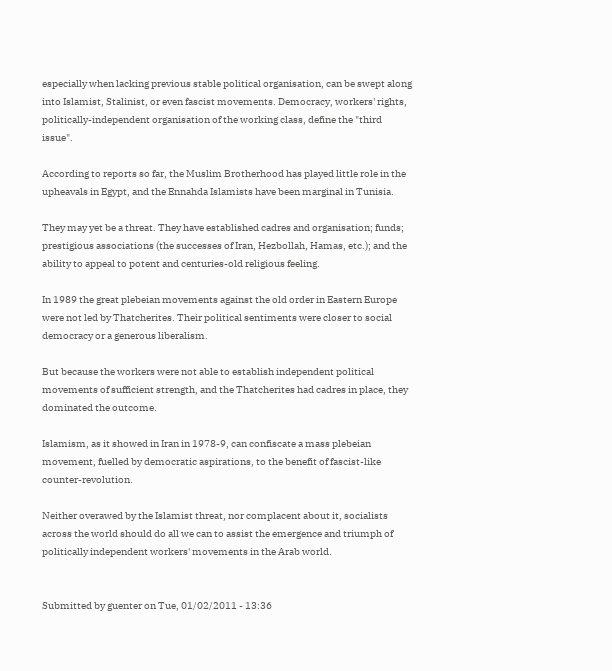especially when lacking previous stable political organisation, can be swept along into Islamist, Stalinist, or even fascist movements. Democracy, workers' rights, politically-independent organisation of the working class, define the "third issue".

According to reports so far, the Muslim Brotherhood has played little role in the upheavals in Egypt, and the Ennahda Islamists have been marginal in Tunisia.

They may yet be a threat. They have established cadres and organisation; funds; prestigious associations (the successes of Iran, Hezbollah, Hamas, etc.); and the ability to appeal to potent and centuries-old religious feeling.

In 1989 the great plebeian movements against the old order in Eastern Europe were not led by Thatcherites. Their political sentiments were closer to social democracy or a generous liberalism.

But because the workers were not able to establish independent political movements of sufficient strength, and the Thatcherites had cadres in place, they dominated the outcome.

Islamism, as it showed in Iran in 1978-9, can confiscate a mass plebeian movement, fuelled by democratic aspirations, to the benefit of fascist-like counter-revolution.

Neither overawed by the Islamist threat, nor complacent about it, socialists across the world should do all we can to assist the emergence and triumph of politically independent workers' movements in the Arab world.


Submitted by guenter on Tue, 01/02/2011 - 13:36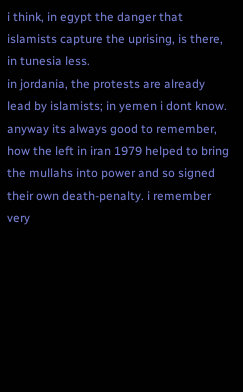i think, in egypt the danger that islamists capture the uprising, is there, in tunesia less.
in jordania, the protests are already lead by islamists; in yemen i dont know.
anyway its always good to remember, how the left in iran 1979 helped to bring the mullahs into power and so signed their own death-penalty. i remember very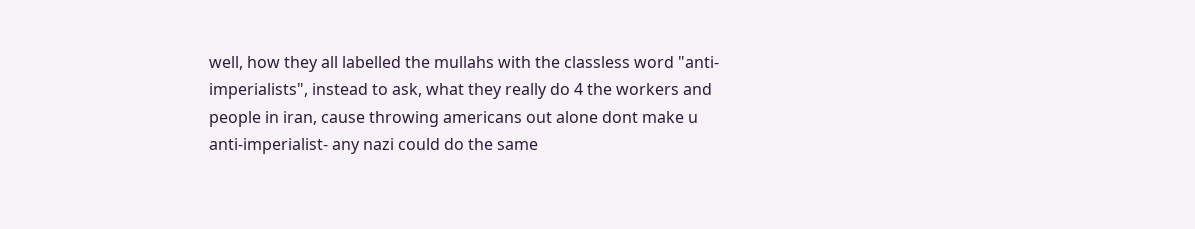well, how they all labelled the mullahs with the classless word "anti-imperialists", instead to ask, what they really do 4 the workers and people in iran, cause throwing americans out alone dont make u anti-imperialist- any nazi could do the same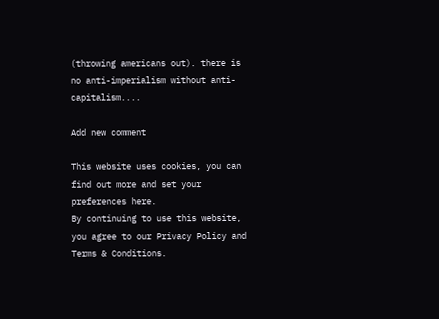(throwing americans out). there is no anti-imperialism without anti-capitalism....

Add new comment

This website uses cookies, you can find out more and set your preferences here.
By continuing to use this website, you agree to our Privacy Policy and Terms & Conditions.